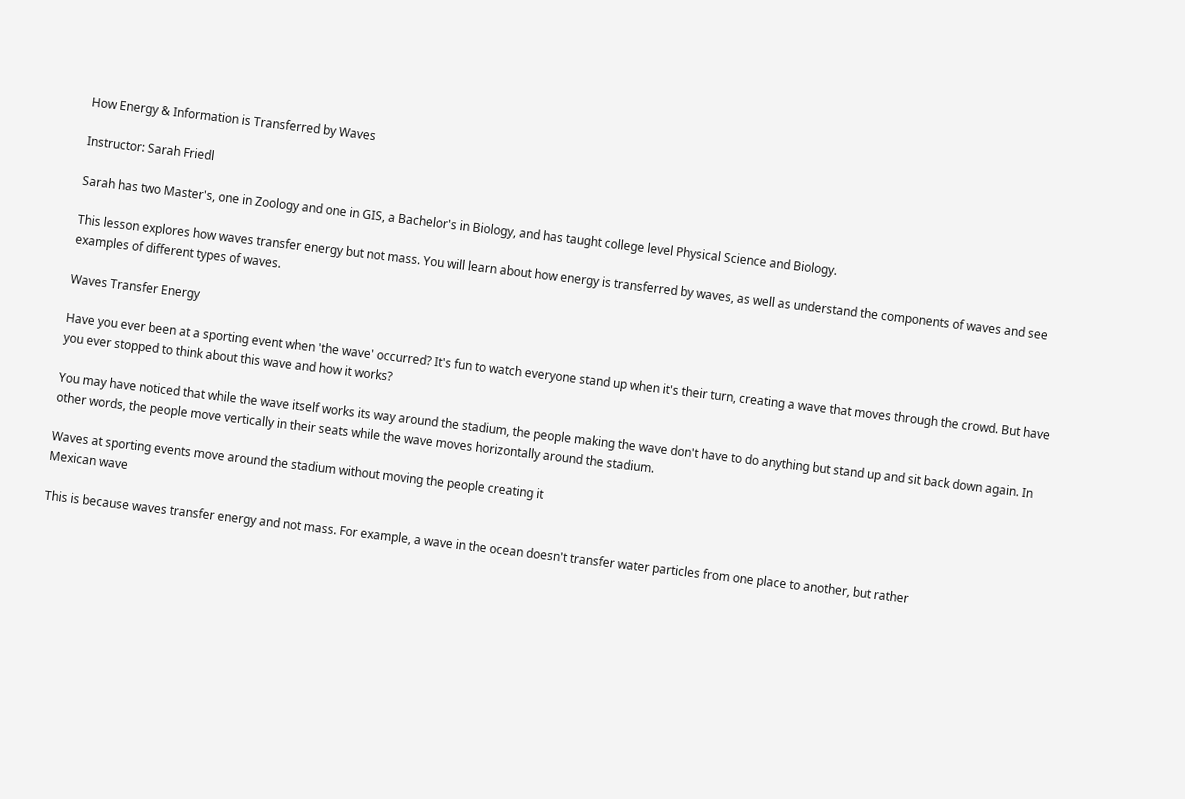How Energy & Information is Transferred by Waves

Instructor: Sarah Friedl

Sarah has two Master's, one in Zoology and one in GIS, a Bachelor's in Biology, and has taught college level Physical Science and Biology.

This lesson explores how waves transfer energy but not mass. You will learn about how energy is transferred by waves, as well as understand the components of waves and see examples of different types of waves.

Waves Transfer Energy

Have you ever been at a sporting event when 'the wave' occurred? It's fun to watch everyone stand up when it's their turn, creating a wave that moves through the crowd. But have you ever stopped to think about this wave and how it works?

You may have noticed that while the wave itself works its way around the stadium, the people making the wave don't have to do anything but stand up and sit back down again. In other words, the people move vertically in their seats while the wave moves horizontally around the stadium.

Waves at sporting events move around the stadium without moving the people creating it
Mexican wave

This is because waves transfer energy and not mass. For example, a wave in the ocean doesn't transfer water particles from one place to another, but rather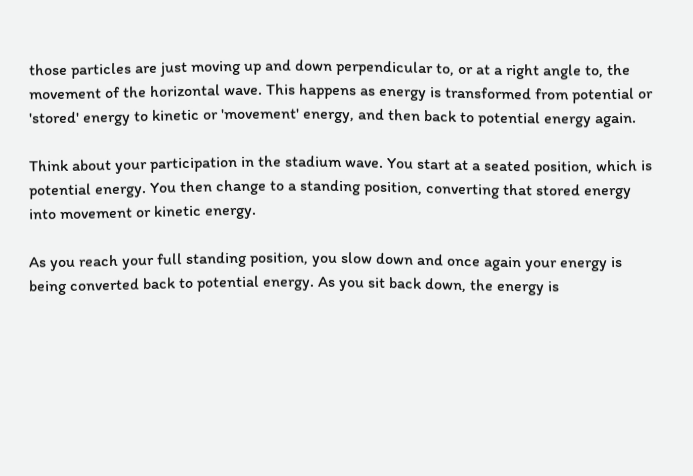those particles are just moving up and down perpendicular to, or at a right angle to, the movement of the horizontal wave. This happens as energy is transformed from potential or 'stored' energy to kinetic or 'movement' energy, and then back to potential energy again.

Think about your participation in the stadium wave. You start at a seated position, which is potential energy. You then change to a standing position, converting that stored energy into movement or kinetic energy.

As you reach your full standing position, you slow down and once again your energy is being converted back to potential energy. As you sit back down, the energy is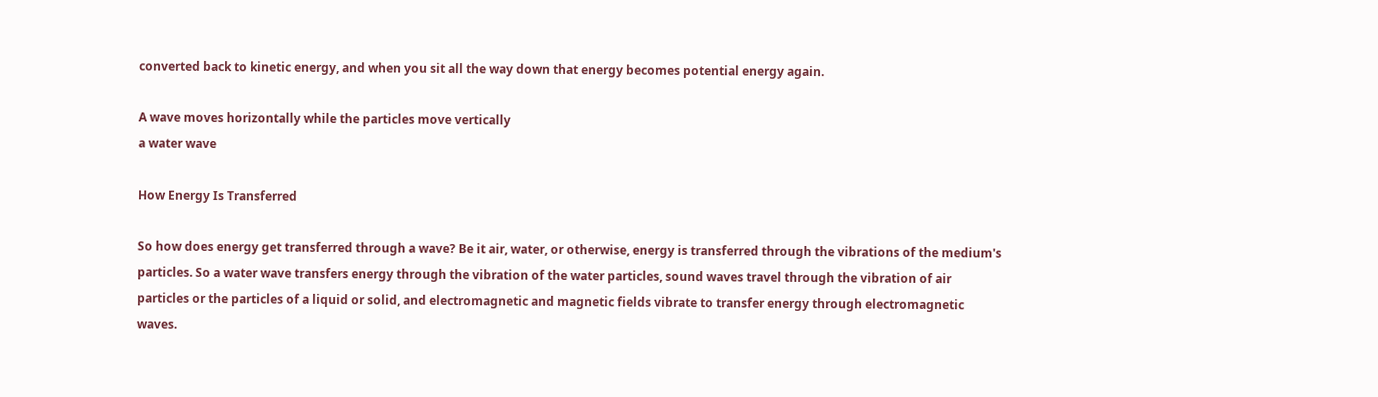converted back to kinetic energy, and when you sit all the way down that energy becomes potential energy again.

A wave moves horizontally while the particles move vertically
a water wave

How Energy Is Transferred

So how does energy get transferred through a wave? Be it air, water, or otherwise, energy is transferred through the vibrations of the medium's particles. So a water wave transfers energy through the vibration of the water particles, sound waves travel through the vibration of air particles or the particles of a liquid or solid, and electromagnetic and magnetic fields vibrate to transfer energy through electromagnetic waves.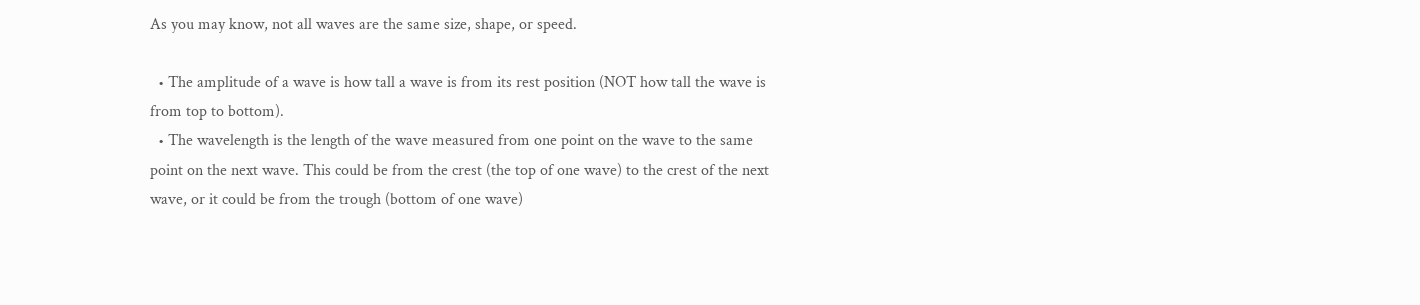As you may know, not all waves are the same size, shape, or speed.

  • The amplitude of a wave is how tall a wave is from its rest position (NOT how tall the wave is from top to bottom).
  • The wavelength is the length of the wave measured from one point on the wave to the same point on the next wave. This could be from the crest (the top of one wave) to the crest of the next wave, or it could be from the trough (bottom of one wave)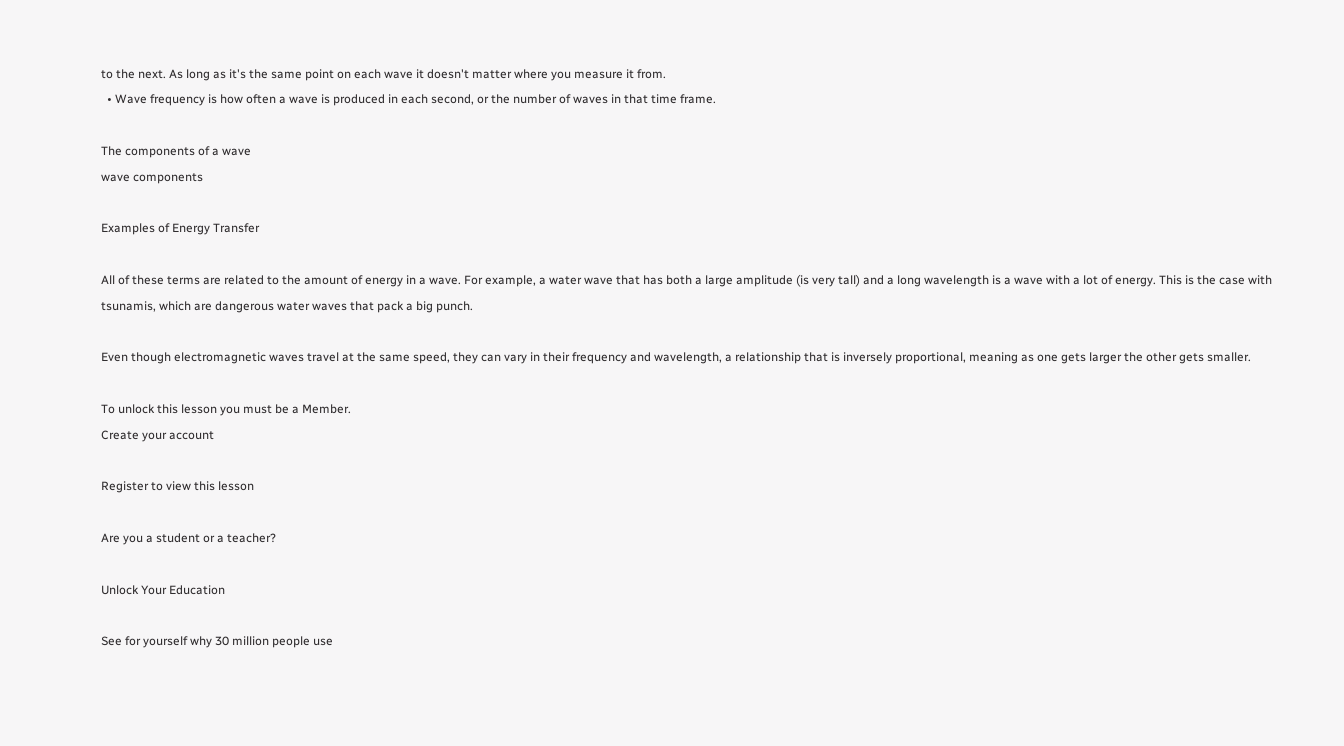to the next. As long as it's the same point on each wave it doesn't matter where you measure it from.
  • Wave frequency is how often a wave is produced in each second, or the number of waves in that time frame.

The components of a wave
wave components

Examples of Energy Transfer

All of these terms are related to the amount of energy in a wave. For example, a water wave that has both a large amplitude (is very tall) and a long wavelength is a wave with a lot of energy. This is the case with tsunamis, which are dangerous water waves that pack a big punch.

Even though electromagnetic waves travel at the same speed, they can vary in their frequency and wavelength, a relationship that is inversely proportional, meaning as one gets larger the other gets smaller.

To unlock this lesson you must be a Member.
Create your account

Register to view this lesson

Are you a student or a teacher?

Unlock Your Education

See for yourself why 30 million people use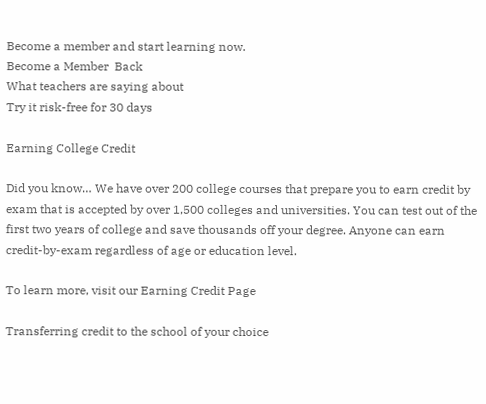Become a member and start learning now.
Become a Member  Back
What teachers are saying about
Try it risk-free for 30 days

Earning College Credit

Did you know… We have over 200 college courses that prepare you to earn credit by exam that is accepted by over 1,500 colleges and universities. You can test out of the first two years of college and save thousands off your degree. Anyone can earn credit-by-exam regardless of age or education level.

To learn more, visit our Earning Credit Page

Transferring credit to the school of your choice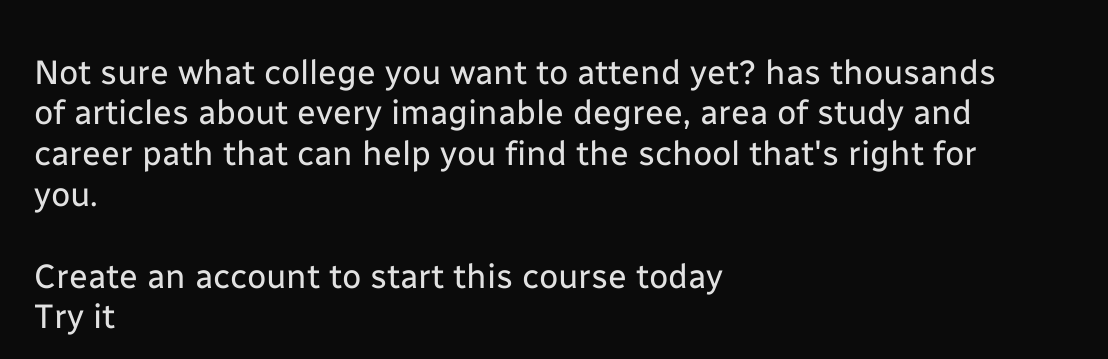Not sure what college you want to attend yet? has thousands of articles about every imaginable degree, area of study and career path that can help you find the school that's right for you.

Create an account to start this course today
Try it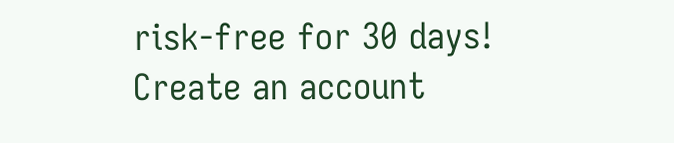risk-free for 30 days!
Create an account